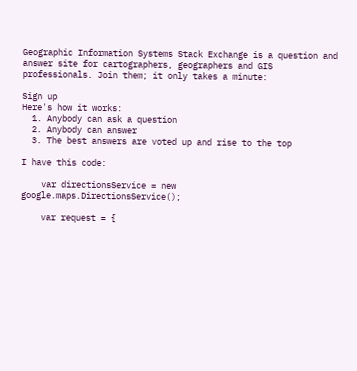Geographic Information Systems Stack Exchange is a question and answer site for cartographers, geographers and GIS professionals. Join them; it only takes a minute:

Sign up
Here's how it works:
  1. Anybody can ask a question
  2. Anybody can answer
  3. The best answers are voted up and rise to the top

I have this code:

    var directionsService = new google.maps.DirectionsService();

    var request = {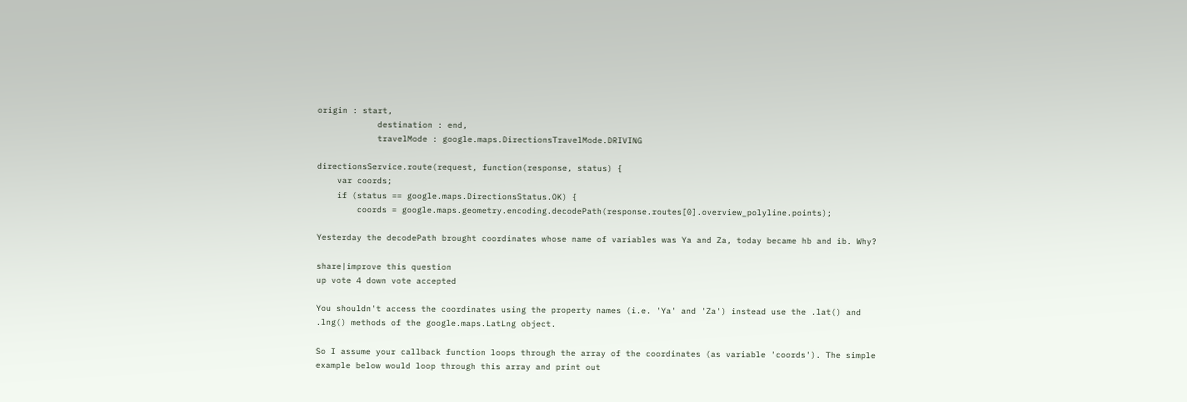origin : start,
            destination : end,
            travelMode : google.maps.DirectionsTravelMode.DRIVING

directionsService.route(request, function(response, status) {
    var coords;
    if (status == google.maps.DirectionsStatus.OK) {
        coords = google.maps.geometry.encoding.decodePath(response.routes[0].overview_polyline.points);

Yesterday the decodePath brought coordinates whose name of variables was Ya and Za, today became hb and ib. Why?

share|improve this question
up vote 4 down vote accepted

You shouldn't access the coordinates using the property names (i.e. 'Ya' and 'Za') instead use the .lat() and .lng() methods of the google.maps.LatLng object.

So I assume your callback function loops through the array of the coordinates (as variable 'coords'). The simple example below would loop through this array and print out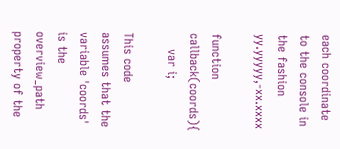each coordinate to the console in the fashion yy.yyyyy,-xx.xxxx

function callback(coords){
    var i;

This code assumes that the variable 'coords' is the overview_path property of the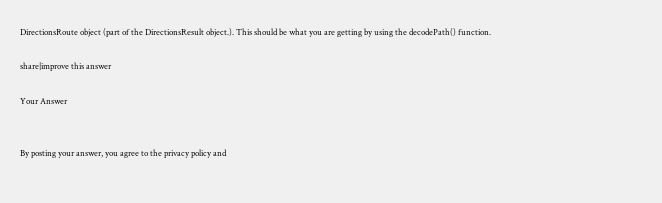DirectionsRoute object (part of the DirectionsResult object.). This should be what you are getting by using the decodePath() function.

share|improve this answer

Your Answer


By posting your answer, you agree to the privacy policy and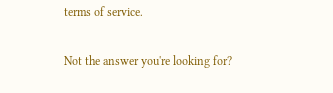terms of service.

Not the answer you're looking for?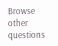Browse other questions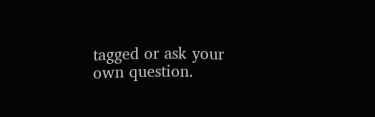tagged or ask your own question.